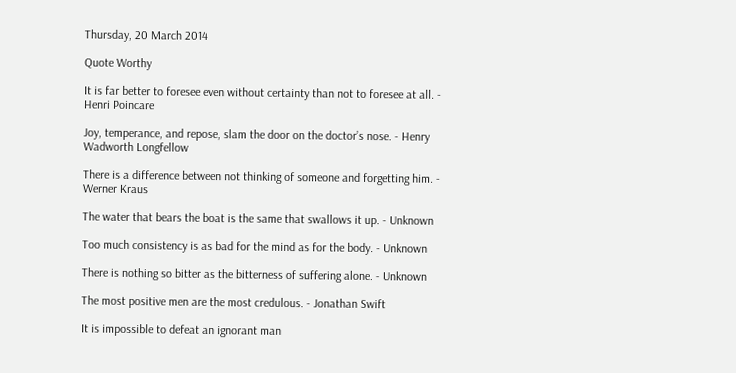Thursday, 20 March 2014

Quote Worthy

It is far better to foresee even without certainty than not to foresee at all. - Henri Poincare

Joy, temperance, and repose, slam the door on the doctor’s nose. - Henry Wadworth Longfellow

There is a difference between not thinking of someone and forgetting him. - Werner Kraus

The water that bears the boat is the same that swallows it up. - Unknown

Too much consistency is as bad for the mind as for the body. - Unknown

There is nothing so bitter as the bitterness of suffering alone. - Unknown

The most positive men are the most credulous. - Jonathan Swift

It is impossible to defeat an ignorant man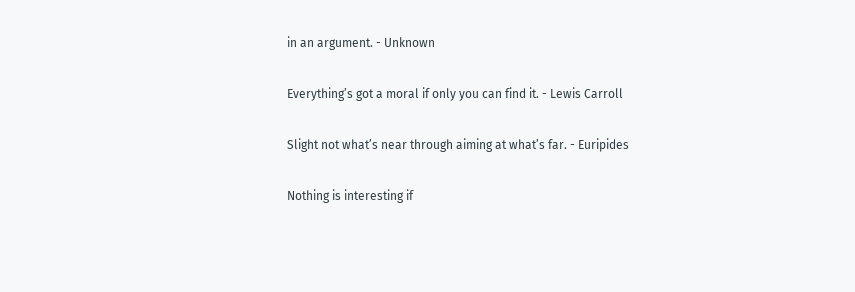in an argument. - Unknown

Everything’s got a moral if only you can find it. - Lewis Carroll

Slight not what’s near through aiming at what’s far. - Euripides

Nothing is interesting if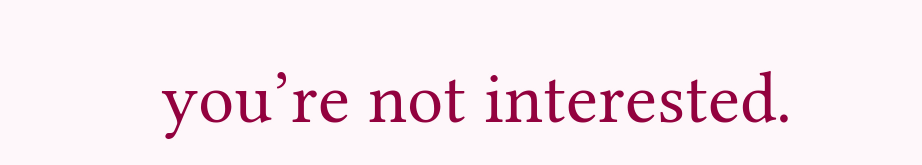you’re not interested.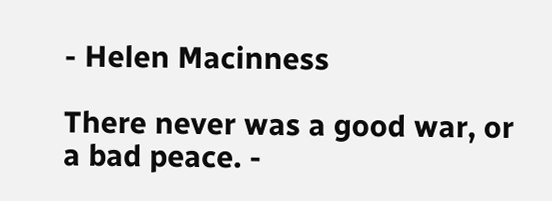- Helen Macinness

There never was a good war, or a bad peace. -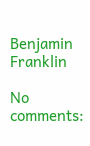Benjamin Franklin

No comments: